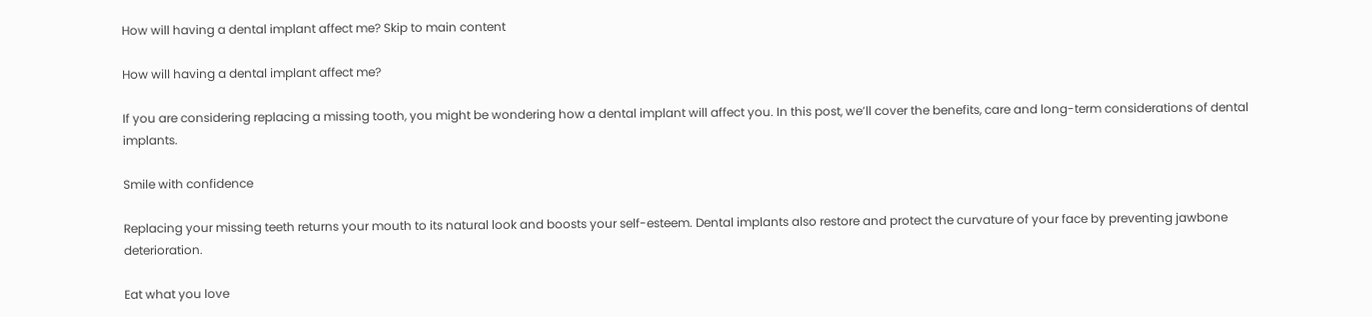How will having a dental implant affect me? Skip to main content

How will having a dental implant affect me?

If you are considering replacing a missing tooth, you might be wondering how a dental implant will affect you. In this post, we’ll cover the benefits, care and long-term considerations of dental implants.

Smile with confidence

Replacing your missing teeth returns your mouth to its natural look and boosts your self-esteem. Dental implants also restore and protect the curvature of your face by preventing jawbone deterioration.

Eat what you love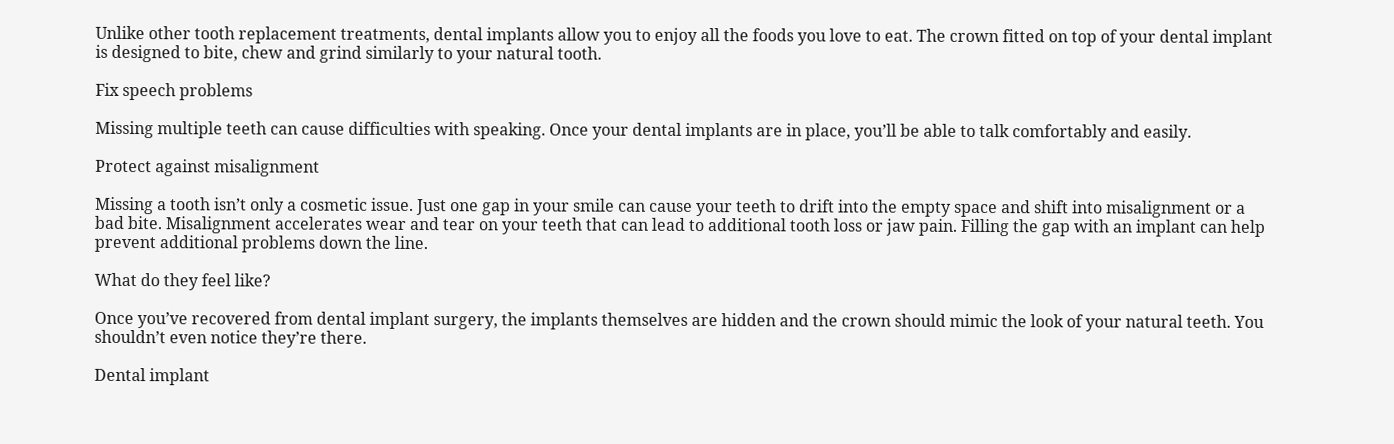Unlike other tooth replacement treatments, dental implants allow you to enjoy all the foods you love to eat. The crown fitted on top of your dental implant is designed to bite, chew and grind similarly to your natural tooth.

Fix speech problems

Missing multiple teeth can cause difficulties with speaking. Once your dental implants are in place, you’ll be able to talk comfortably and easily.

Protect against misalignment

Missing a tooth isn’t only a cosmetic issue. Just one gap in your smile can cause your teeth to drift into the empty space and shift into misalignment or a bad bite. Misalignment accelerates wear and tear on your teeth that can lead to additional tooth loss or jaw pain. Filling the gap with an implant can help prevent additional problems down the line.

What do they feel like?

Once you’ve recovered from dental implant surgery, the implants themselves are hidden and the crown should mimic the look of your natural teeth. You shouldn’t even notice they’re there.

Dental implant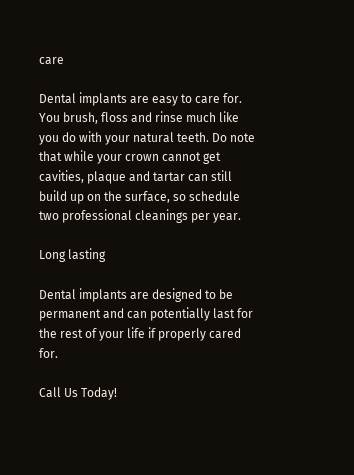care

Dental implants are easy to care for. You brush, floss and rinse much like you do with your natural teeth. Do note that while your crown cannot get cavities, plaque and tartar can still build up on the surface, so schedule two professional cleanings per year.

Long lasting

Dental implants are designed to be permanent and can potentially last for the rest of your life if properly cared for.

Call Us Today!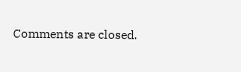Comments are closed.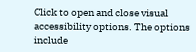Click to open and close visual accessibility options. The options include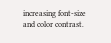increasing font-size and color contrast.